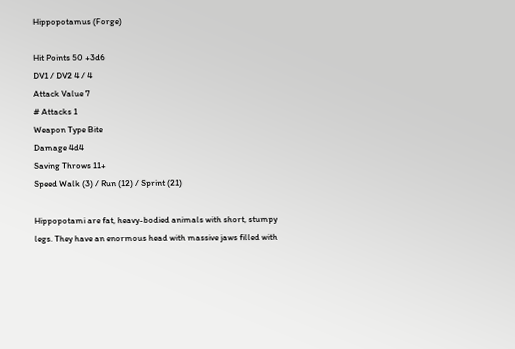Hippopotamus (Forge)

Hit Points 50 +3d6
DV1 / DV2 4 / 4
Attack Value 7
# Attacks 1
Weapon Type Bite
Damage 4d4
Saving Throws 11+
Speed Walk (3) / Run (12) / Sprint (21)

Hippopotami are fat, heavy-bodied animals with short, stumpy legs. They have an enormous head with massive jaws filled with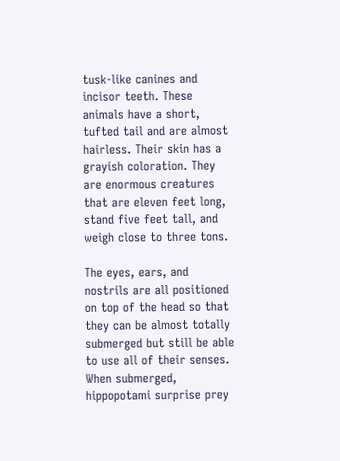tusk-like canines and incisor teeth. These animals have a short, tufted tail and are almost hairless. Their skin has a grayish coloration. They are enormous creatures that are eleven feet long, stand five feet tall, and weigh close to three tons.

The eyes, ears, and nostrils are all positioned on top of the head so that they can be almost totally submerged but still be able to use all of their senses. When submerged, hippopotami surprise prey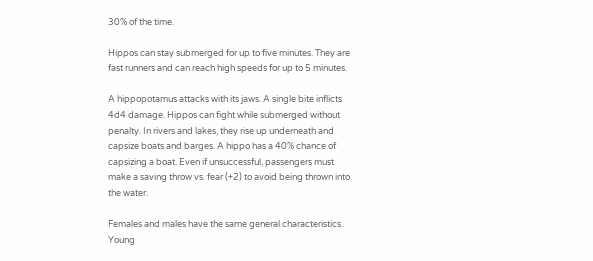30% of the time.

Hippos can stay submerged for up to five minutes. They are fast runners and can reach high speeds for up to 5 minutes.

A hippopotamus attacks with its jaws. A single bite inflicts 4d4 damage. Hippos can fight while submerged without penalty. In rivers and lakes, they rise up underneath and capsize boats and barges. A hippo has a 40% chance of capsizing a boat. Even if unsuccessful, passengers must make a saving throw vs. fear (+2) to avoid being thrown into the water.

Females and males have the same general characteristics. Young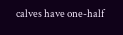calves have one-half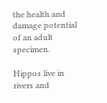the health and damage potential of an adult specimen.

Hippos live in rivers and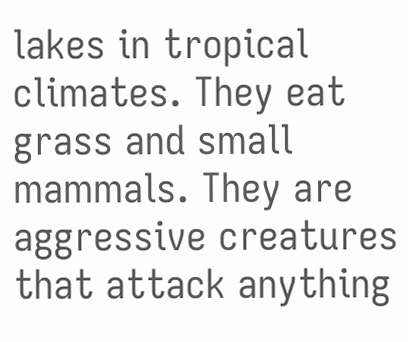lakes in tropical climates. They eat grass and small mammals. They are aggressive creatures that attack anything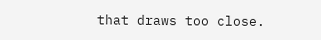that draws too close.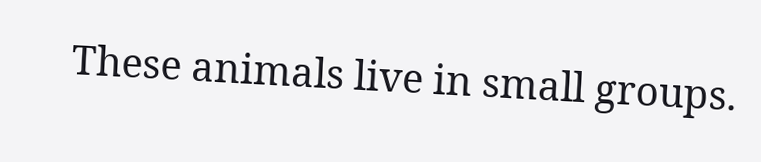These animals live in small groups.